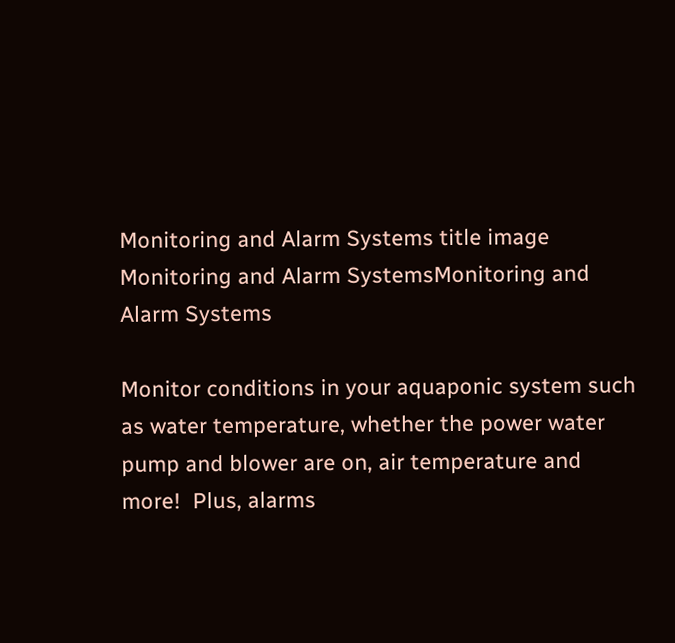Monitoring and Alarm Systems title image
Monitoring and Alarm SystemsMonitoring and Alarm Systems

Monitor conditions in your aquaponic system such as water temperature, whether the power water pump and blower are on, air temperature and more!  Plus, alarms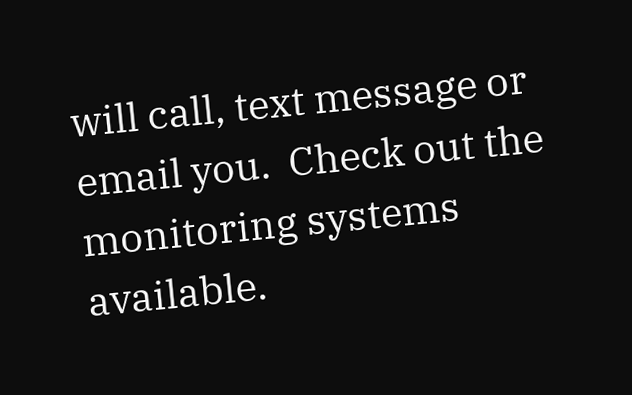will call, text message or email you.  Check out the monitoring systems available.